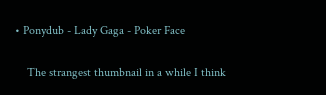• Ponydub - Lady Gaga - Poker Face

    The strangest thumbnail in a while I think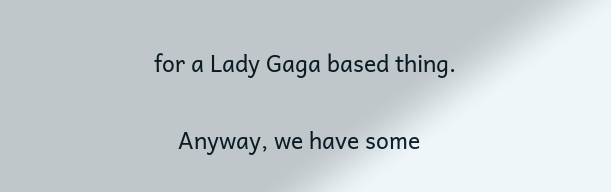for a Lady Gaga based thing.

    Anyway, we have some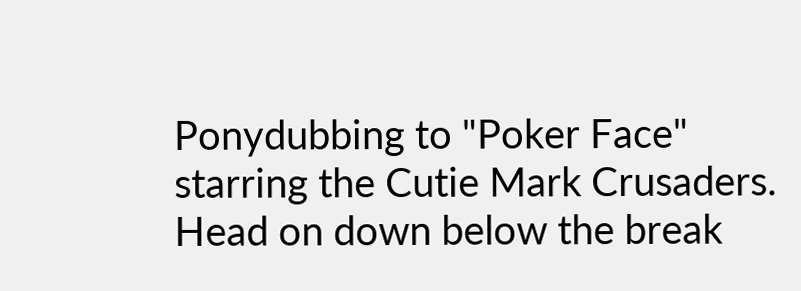Ponydubbing to "Poker Face" starring the Cutie Mark Crusaders. Head on down below the break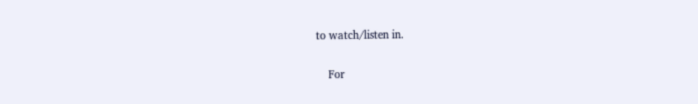to watch/listen in.

    For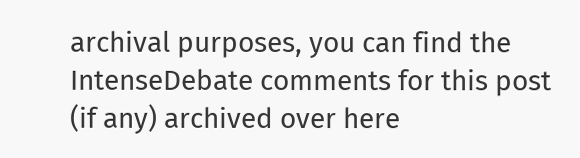archival purposes, you can find the IntenseDebate comments for this post (if any) archived over here